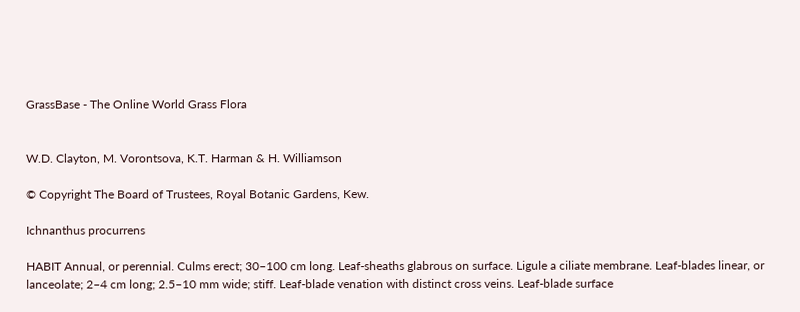GrassBase - The Online World Grass Flora


W.D. Clayton, M. Vorontsova, K.T. Harman & H. Williamson

© Copyright The Board of Trustees, Royal Botanic Gardens, Kew.

Ichnanthus procurrens

HABIT Annual, or perennial. Culms erect; 30–100 cm long. Leaf-sheaths glabrous on surface. Ligule a ciliate membrane. Leaf-blades linear, or lanceolate; 2–4 cm long; 2.5–10 mm wide; stiff. Leaf-blade venation with distinct cross veins. Leaf-blade surface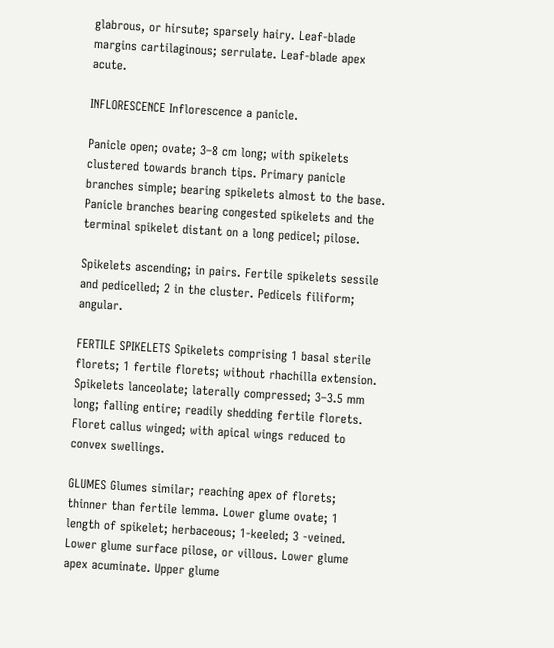glabrous, or hirsute; sparsely hairy. Leaf-blade margins cartilaginous; serrulate. Leaf-blade apex acute.

INFLORESCENCE Inflorescence a panicle.

Panicle open; ovate; 3–8 cm long; with spikelets clustered towards branch tips. Primary panicle branches simple; bearing spikelets almost to the base. Panicle branches bearing congested spikelets and the terminal spikelet distant on a long pedicel; pilose.

Spikelets ascending; in pairs. Fertile spikelets sessile and pedicelled; 2 in the cluster. Pedicels filiform; angular.

FERTILE SPIKELETS Spikelets comprising 1 basal sterile florets; 1 fertile florets; without rhachilla extension. Spikelets lanceolate; laterally compressed; 3–3.5 mm long; falling entire; readily shedding fertile florets. Floret callus winged; with apical wings reduced to convex swellings.

GLUMES Glumes similar; reaching apex of florets; thinner than fertile lemma. Lower glume ovate; 1 length of spikelet; herbaceous; 1-keeled; 3 -veined. Lower glume surface pilose, or villous. Lower glume apex acuminate. Upper glume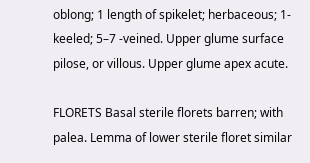oblong; 1 length of spikelet; herbaceous; 1-keeled; 5–7 -veined. Upper glume surface pilose, or villous. Upper glume apex acute.

FLORETS Basal sterile florets barren; with palea. Lemma of lower sterile floret similar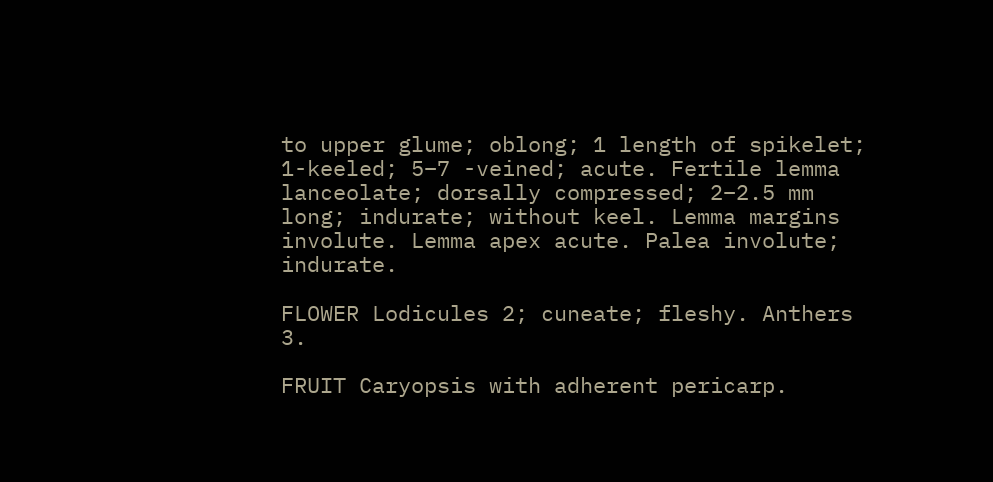to upper glume; oblong; 1 length of spikelet; 1-keeled; 5–7 -veined; acute. Fertile lemma lanceolate; dorsally compressed; 2–2.5 mm long; indurate; without keel. Lemma margins involute. Lemma apex acute. Palea involute; indurate.

FLOWER Lodicules 2; cuneate; fleshy. Anthers 3.

FRUIT Caryopsis with adherent pericarp.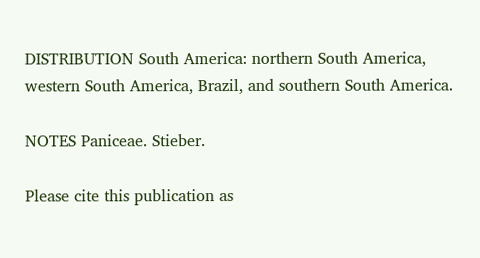DISTRIBUTION South America: northern South America, western South America, Brazil, and southern South America.

NOTES Paniceae. Stieber.

Please cite this publication as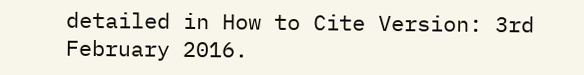detailed in How to Cite Version: 3rd February 2016.